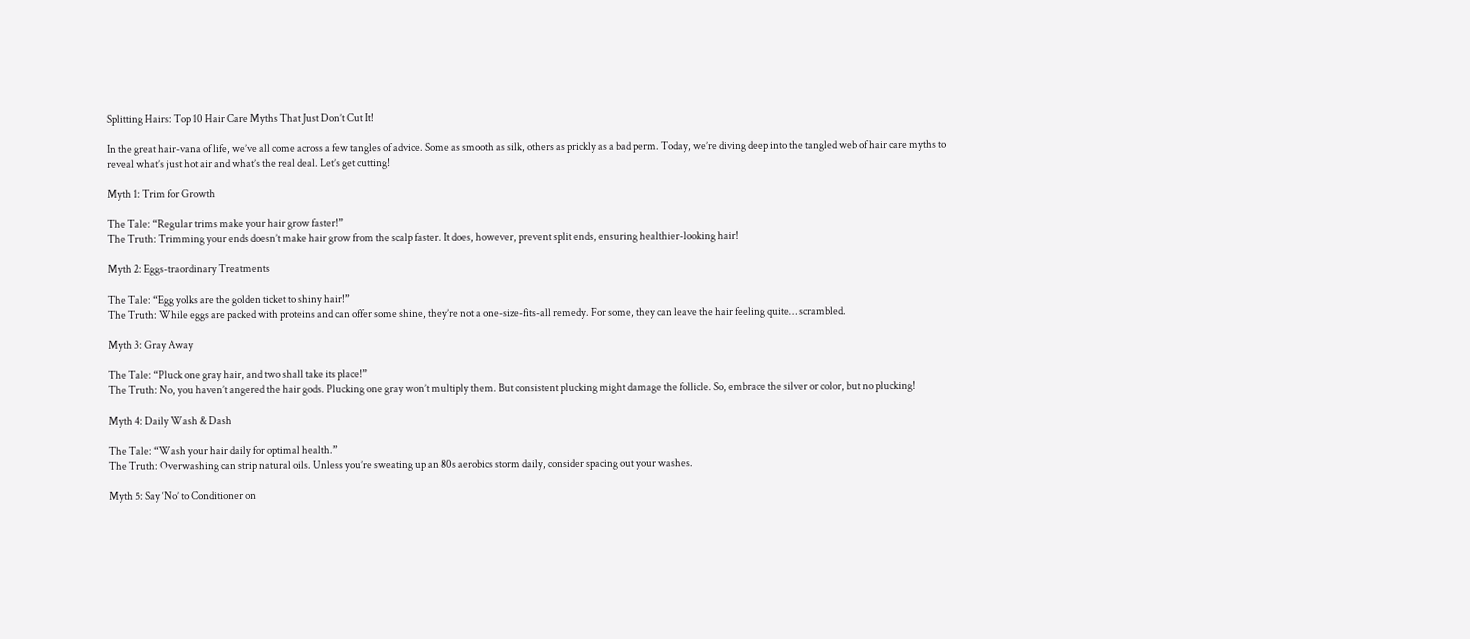Splitting Hairs: Top 10 Hair Care Myths That Just Don’t Cut It!

In the great hair-vana of life, we’ve all come across a few tangles of advice. Some as smooth as silk, others as prickly as a bad perm. Today, we’re diving deep into the tangled web of hair care myths to reveal what’s just hot air and what’s the real deal. Let’s get cutting!

Myth 1: Trim for Growth

The Tale: “Regular trims make your hair grow faster!”
The Truth: Trimming your ends doesn’t make hair grow from the scalp faster. It does, however, prevent split ends, ensuring healthier-looking hair!

Myth 2: Eggs-traordinary Treatments

The Tale: “Egg yolks are the golden ticket to shiny hair!”
The Truth: While eggs are packed with proteins and can offer some shine, they’re not a one-size-fits-all remedy. For some, they can leave the hair feeling quite… scrambled.

Myth 3: Gray Away

The Tale: “Pluck one gray hair, and two shall take its place!”
The Truth: No, you haven’t angered the hair gods. Plucking one gray won’t multiply them. But consistent plucking might damage the follicle. So, embrace the silver or color, but no plucking!

Myth 4: Daily Wash & Dash

The Tale: “Wash your hair daily for optimal health.”
The Truth: Overwashing can strip natural oils. Unless you’re sweating up an 80s aerobics storm daily, consider spacing out your washes.

Myth 5: Say ‘No’ to Conditioner on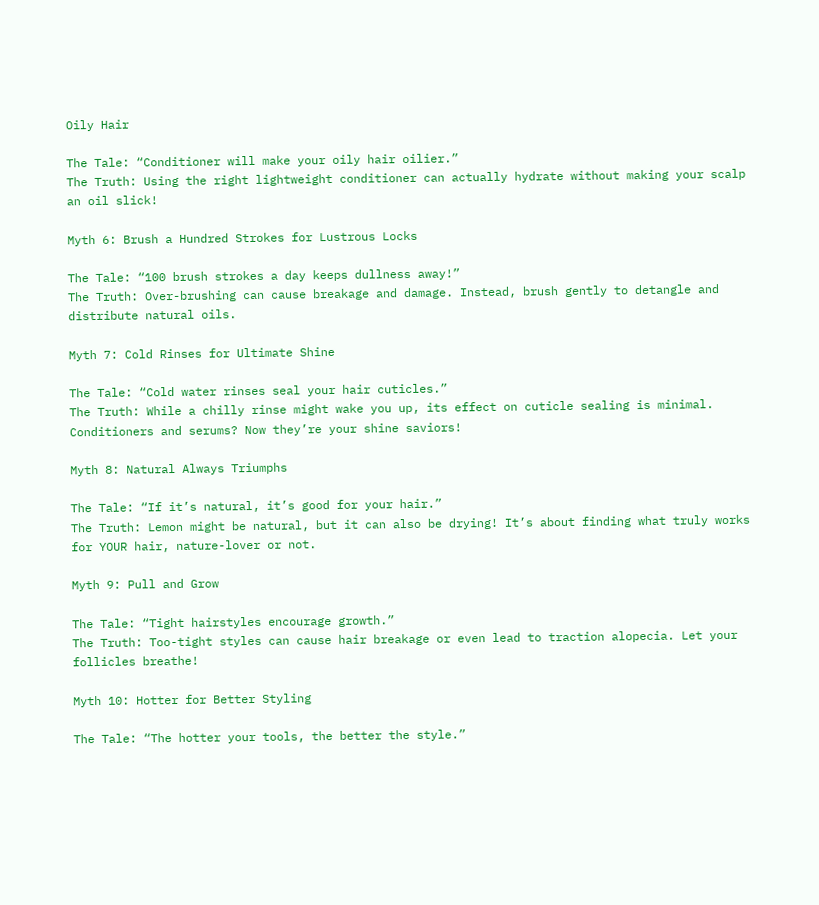Oily Hair

The Tale: “Conditioner will make your oily hair oilier.”
The Truth: Using the right lightweight conditioner can actually hydrate without making your scalp an oil slick!

Myth 6: Brush a Hundred Strokes for Lustrous Locks

The Tale: “100 brush strokes a day keeps dullness away!”
The Truth: Over-brushing can cause breakage and damage. Instead, brush gently to detangle and distribute natural oils.

Myth 7: Cold Rinses for Ultimate Shine

The Tale: “Cold water rinses seal your hair cuticles.”
The Truth: While a chilly rinse might wake you up, its effect on cuticle sealing is minimal. Conditioners and serums? Now they’re your shine saviors!

Myth 8: Natural Always Triumphs

The Tale: “If it’s natural, it’s good for your hair.”
The Truth: Lemon might be natural, but it can also be drying! It’s about finding what truly works for YOUR hair, nature-lover or not.

Myth 9: Pull and Grow

The Tale: “Tight hairstyles encourage growth.”
The Truth: Too-tight styles can cause hair breakage or even lead to traction alopecia. Let your follicles breathe!

Myth 10: Hotter for Better Styling

The Tale: “The hotter your tools, the better the style.”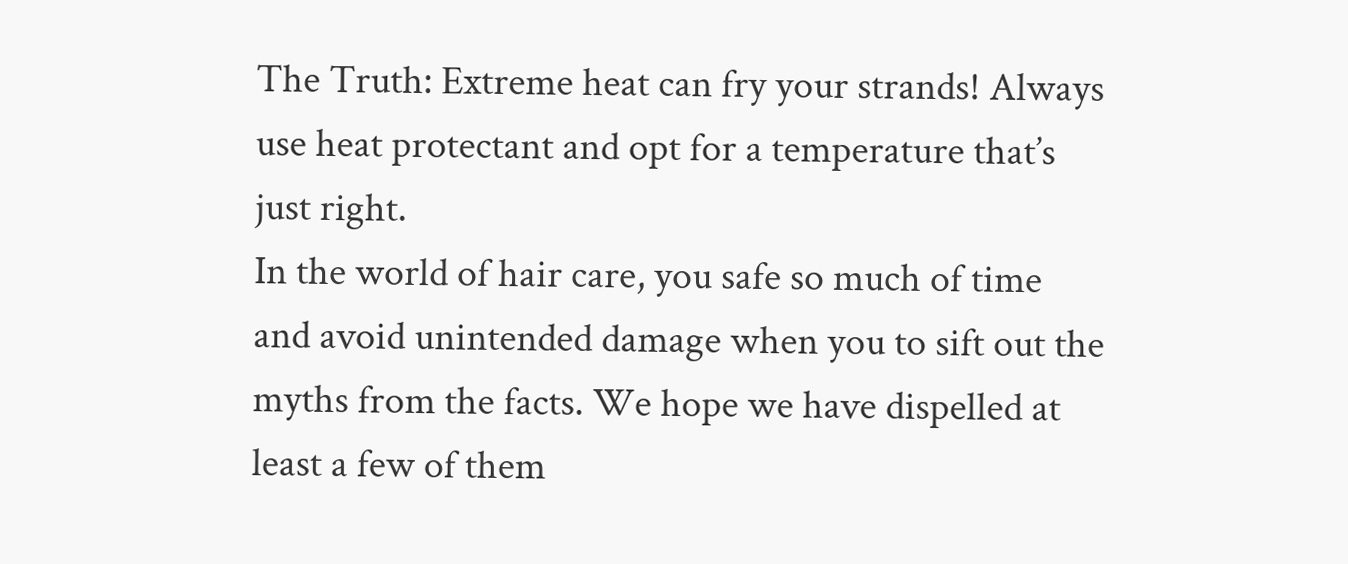The Truth: Extreme heat can fry your strands! Always use heat protectant and opt for a temperature that’s just right.
In the world of hair care, you safe so much of time and avoid unintended damage when you to sift out the myths from the facts. We hope we have dispelled at least a few of them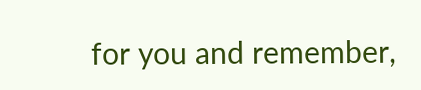for you and remember,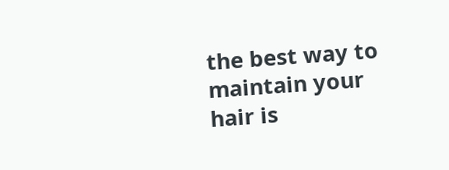the best way to maintain your hair is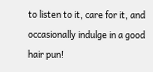to listen to it, care for it, and occasionally indulge in a good hair pun!